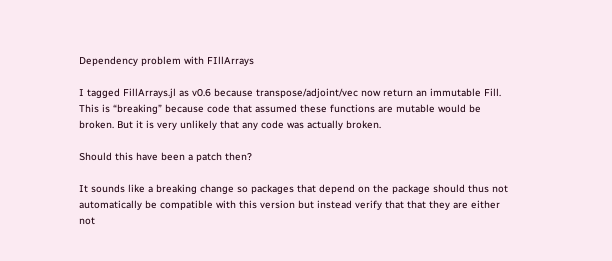Dependency problem with FIllArrays

I tagged FillArrays.jl as v0.6 because transpose/adjoint/vec now return an immutable Fill. This is “breaking” because code that assumed these functions are mutable would be broken. But it is very unlikely that any code was actually broken.

Should this have been a patch then?

It sounds like a breaking change so packages that depend on the package should thus not automatically be compatible with this version but instead verify that that they are either not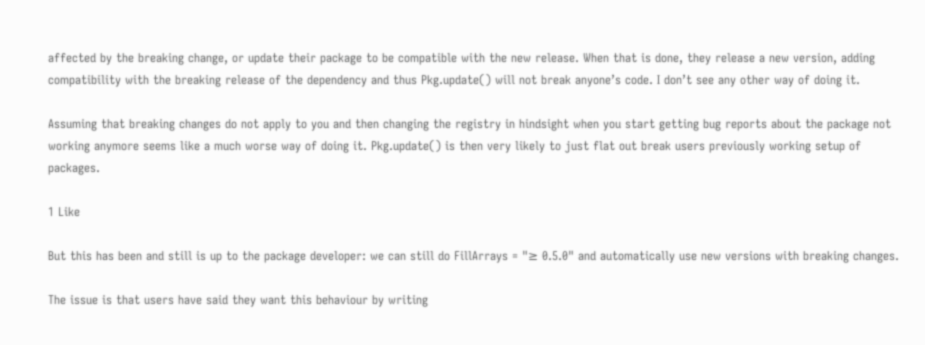affected by the breaking change, or update their package to be compatible with the new release. When that is done, they release a new version, adding compatibility with the breaking release of the dependency and thus Pkg.update() will not break anyone’s code. I don’t see any other way of doing it.

Assuming that breaking changes do not apply to you and then changing the registry in hindsight when you start getting bug reports about the package not working anymore seems like a much worse way of doing it. Pkg.update() is then very likely to just flat out break users previously working setup of packages.

1 Like

But this has been and still is up to the package developer: we can still do FillArrays = "≥ 0.5.0" and automatically use new versions with breaking changes.

The issue is that users have said they want this behaviour by writing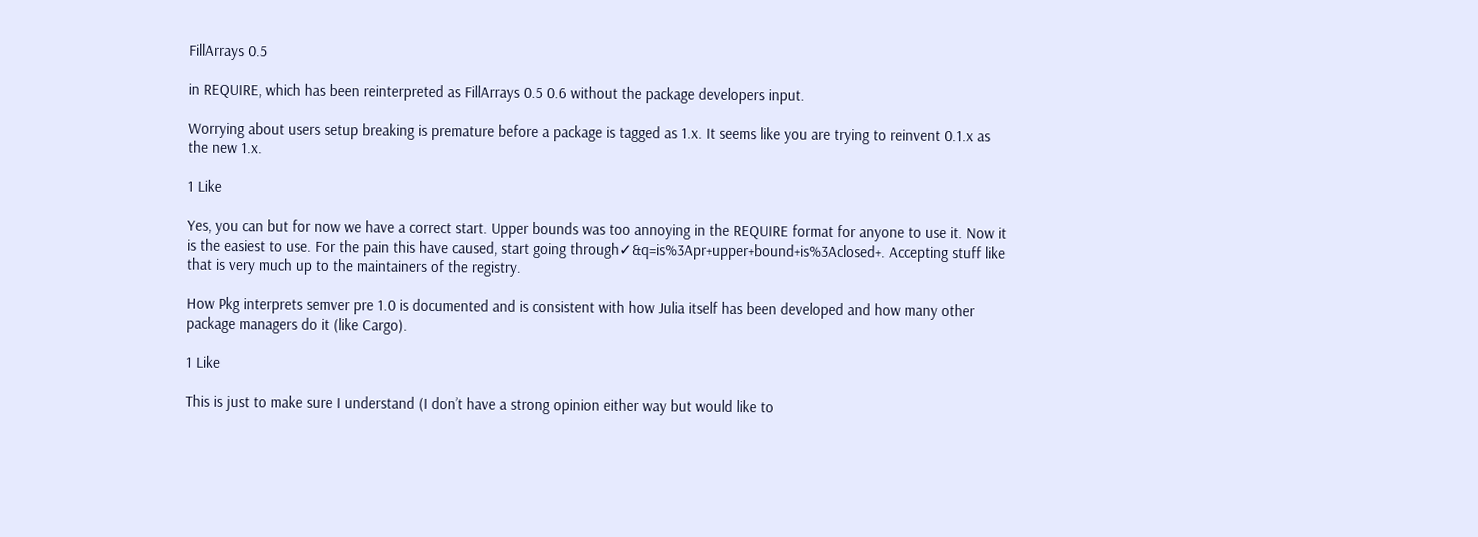FillArrays 0.5

in REQUIRE, which has been reinterpreted as FillArrays 0.5 0.6 without the package developers input.

Worrying about users setup breaking is premature before a package is tagged as 1.x. It seems like you are trying to reinvent 0.1.x as the new 1.x.

1 Like

Yes, you can but for now we have a correct start. Upper bounds was too annoying in the REQUIRE format for anyone to use it. Now it is the easiest to use. For the pain this have caused, start going through✓&q=is%3Apr+upper+bound+is%3Aclosed+. Accepting stuff like that is very much up to the maintainers of the registry.

How Pkg interprets semver pre 1.0 is documented and is consistent with how Julia itself has been developed and how many other package managers do it (like Cargo).

1 Like

This is just to make sure I understand (I don’t have a strong opinion either way but would like to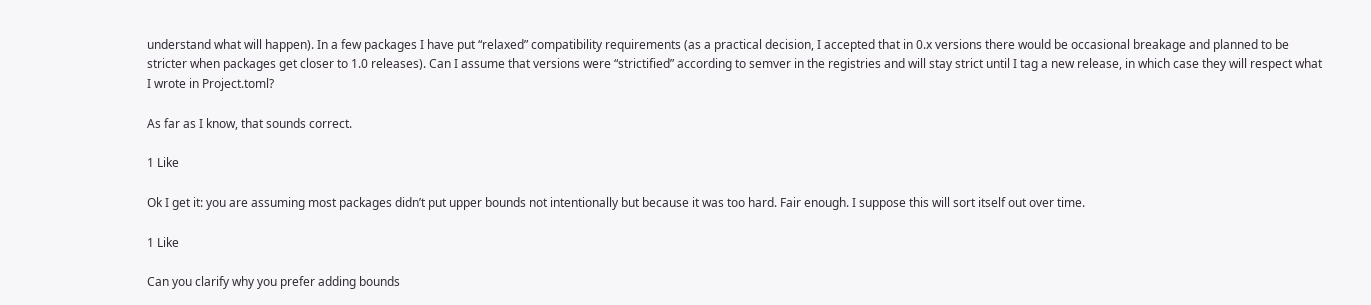understand what will happen). In a few packages I have put “relaxed” compatibility requirements (as a practical decision, I accepted that in 0.x versions there would be occasional breakage and planned to be stricter when packages get closer to 1.0 releases). Can I assume that versions were “strictified” according to semver in the registries and will stay strict until I tag a new release, in which case they will respect what I wrote in Project.toml?

As far as I know, that sounds correct.

1 Like

Ok I get it: you are assuming most packages didn’t put upper bounds not intentionally but because it was too hard. Fair enough. I suppose this will sort itself out over time.

1 Like

Can you clarify why you prefer adding bounds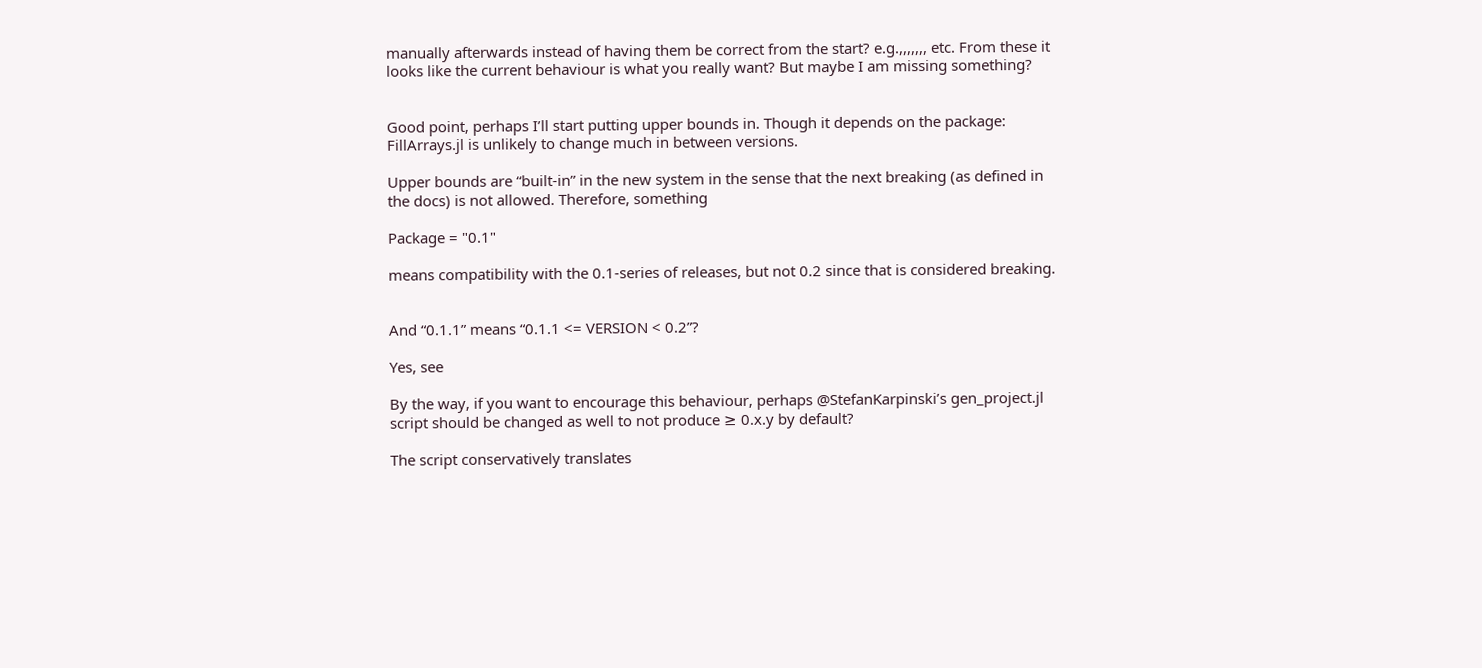manually afterwards instead of having them be correct from the start? e.g.,,,,,,, etc. From these it looks like the current behaviour is what you really want? But maybe I am missing something?


Good point, perhaps I’ll start putting upper bounds in. Though it depends on the package: FillArrays.jl is unlikely to change much in between versions.

Upper bounds are “built-in” in the new system in the sense that the next breaking (as defined in the docs) is not allowed. Therefore, something

Package = "0.1"

means compatibility with the 0.1-series of releases, but not 0.2 since that is considered breaking.


And “0.1.1” means “0.1.1 <= VERSION < 0.2”?

Yes, see

By the way, if you want to encourage this behaviour, perhaps @StefanKarpinski’s gen_project.jl script should be changed as well to not produce ≥ 0.x.y by default?

The script conservatively translates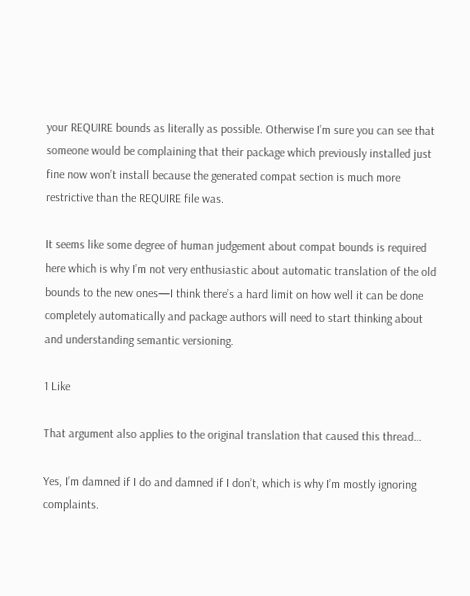your REQUIRE bounds as literally as possible. Otherwise I’m sure you can see that someone would be complaining that their package which previously installed just fine now won’t install because the generated compat section is much more restrictive than the REQUIRE file was.

It seems like some degree of human judgement about compat bounds is required here which is why I’m not very enthusiastic about automatic translation of the old bounds to the new ones—I think there’s a hard limit on how well it can be done completely automatically and package authors will need to start thinking about and understanding semantic versioning.

1 Like

That argument also applies to the original translation that caused this thread…

Yes, I’m damned if I do and damned if I don’t, which is why I’m mostly ignoring complaints.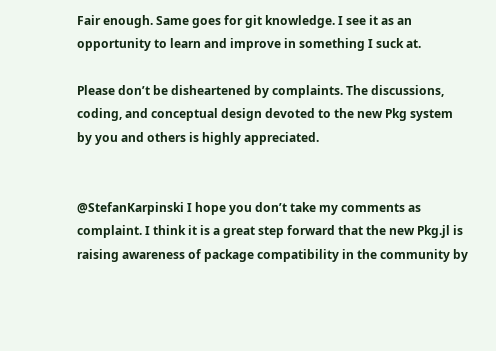Fair enough. Same goes for git knowledge. I see it as an opportunity to learn and improve in something I suck at.

Please don’t be disheartened by complaints. The discussions, coding, and conceptual design devoted to the new Pkg system by you and others is highly appreciated.


@StefanKarpinski I hope you don’t take my comments as complaint. I think it is a great step forward that the new Pkg.jl is raising awareness of package compatibility in the community by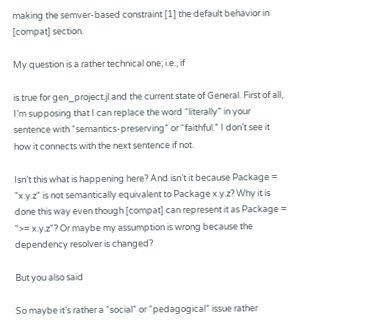making the semver-based constraint [1] the default behavior in [compat] section.

My question is a rather technical one; i.e., if

is true for gen_project.jl and the current state of General. First of all, I’m supposing that I can replace the word “literally” in your sentence with “semantics-preserving” or “faithful.” I don’t see it how it connects with the next sentence if not.

Isn’t this what is happening here? And isn’t it because Package = "x.y.z" is not semantically equivalent to Package x.y.z? Why it is done this way even though [compat] can represent it as Package = ">= x.y.z"? Or maybe my assumption is wrong because the dependency resolver is changed?

But you also said

So maybe it’s rather a “social” or “pedagogical” issue rather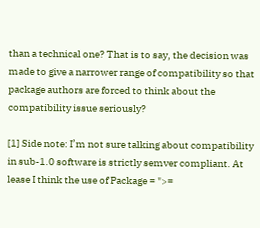than a technical one? That is to say, the decision was made to give a narrower range of compatibility so that package authors are forced to think about the compatibility issue seriously?

[1] Side note: I’m not sure talking about compatibility in sub-1.0 software is strictly semver compliant. At lease I think the use of Package = ">=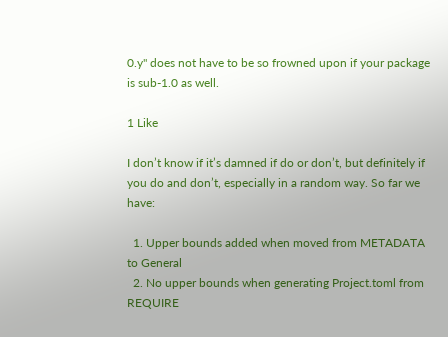0.y" does not have to be so frowned upon if your package is sub-1.0 as well.

1 Like

I don’t know if it’s damned if do or don’t, but definitely if you do and don’t, especially in a random way. So far we have:

  1. Upper bounds added when moved from METADATA to General
  2. No upper bounds when generating Project.toml from REQUIRE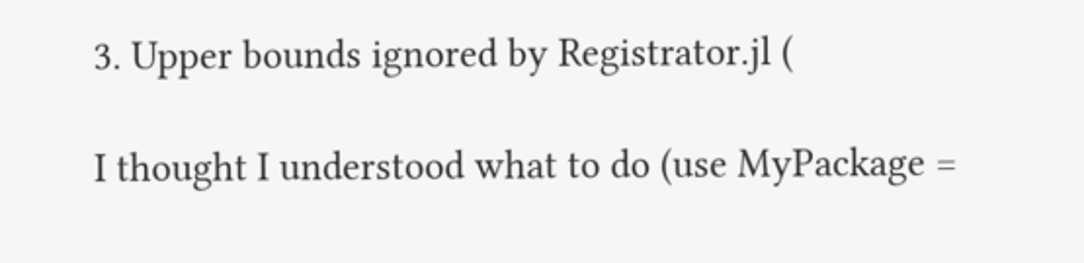3. Upper bounds ignored by Registrator.jl (

I thought I understood what to do (use MyPackage =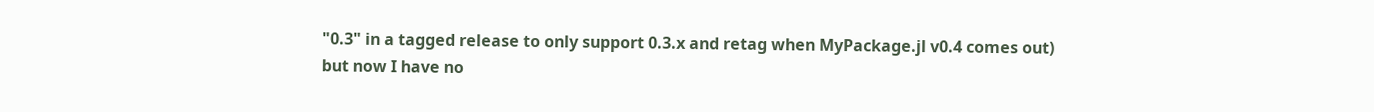"0.3" in a tagged release to only support 0.3.x and retag when MyPackage.jl v0.4 comes out) but now I have no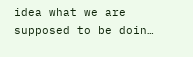idea what we are supposed to be doin…